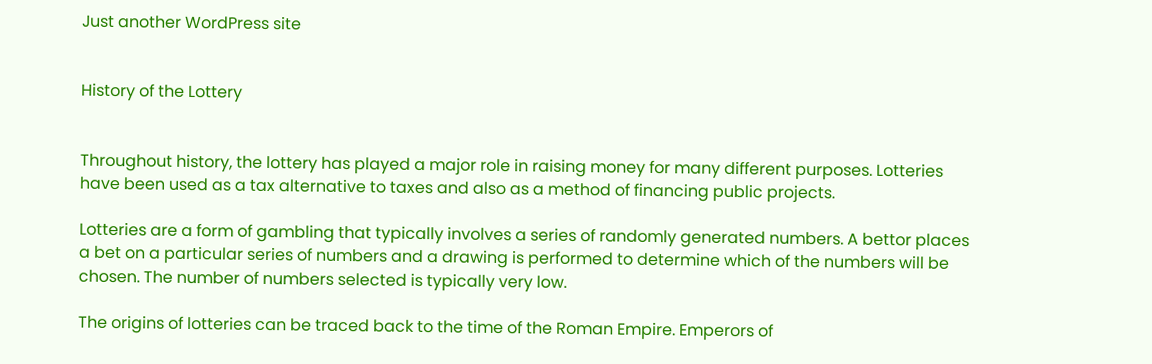Just another WordPress site


History of the Lottery


Throughout history, the lottery has played a major role in raising money for many different purposes. Lotteries have been used as a tax alternative to taxes and also as a method of financing public projects.

Lotteries are a form of gambling that typically involves a series of randomly generated numbers. A bettor places a bet on a particular series of numbers and a drawing is performed to determine which of the numbers will be chosen. The number of numbers selected is typically very low.

The origins of lotteries can be traced back to the time of the Roman Empire. Emperors of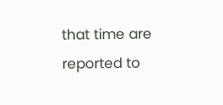that time are reported to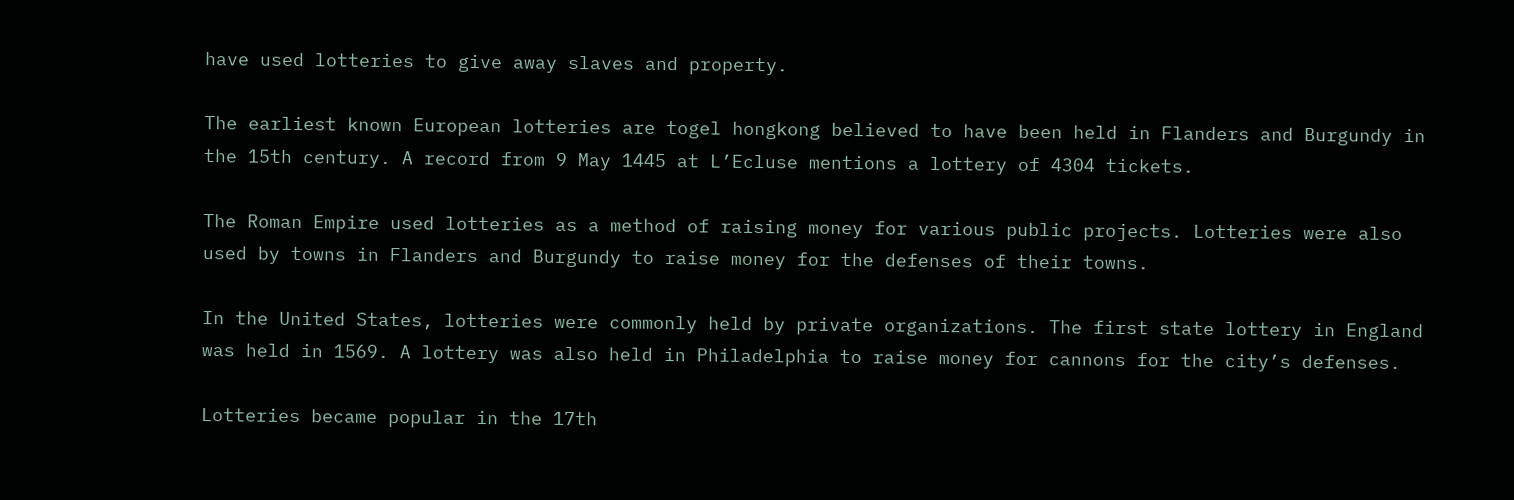have used lotteries to give away slaves and property.

The earliest known European lotteries are togel hongkong believed to have been held in Flanders and Burgundy in the 15th century. A record from 9 May 1445 at L’Ecluse mentions a lottery of 4304 tickets.

The Roman Empire used lotteries as a method of raising money for various public projects. Lotteries were also used by towns in Flanders and Burgundy to raise money for the defenses of their towns.

In the United States, lotteries were commonly held by private organizations. The first state lottery in England was held in 1569. A lottery was also held in Philadelphia to raise money for cannons for the city’s defenses.

Lotteries became popular in the 17th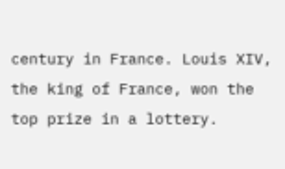century in France. Louis XIV, the king of France, won the top prize in a lottery.